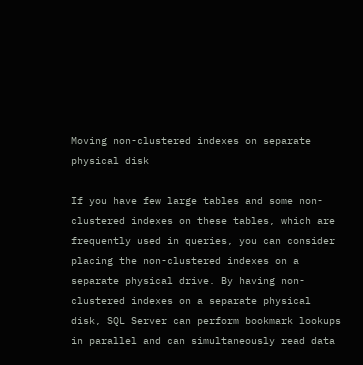Moving non-clustered indexes on separate physical disk

If you have few large tables and some non-clustered indexes on these tables, which are frequently used in queries, you can consider placing the non-clustered indexes on a separate physical drive. By having non-clustered indexes on a separate physical disk, SQL Server can perform bookmark lookups in parallel and can simultaneously read data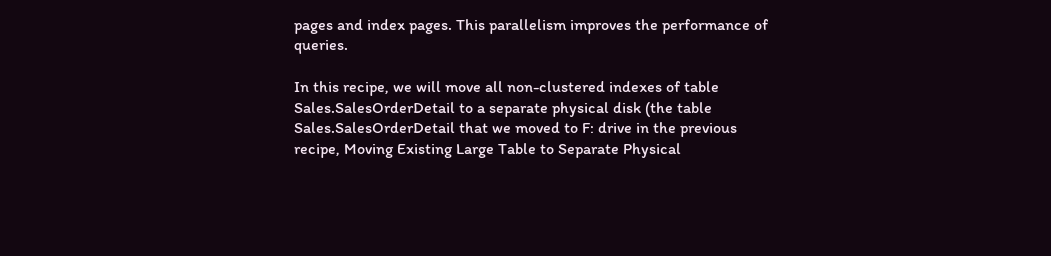pages and index pages. This parallelism improves the performance of queries.

In this recipe, we will move all non-clustered indexes of table Sales.SalesOrderDetail to a separate physical disk (the table Sales.SalesOrderDetail that we moved to F: drive in the previous recipe, Moving Existing Large Table to Separate Physical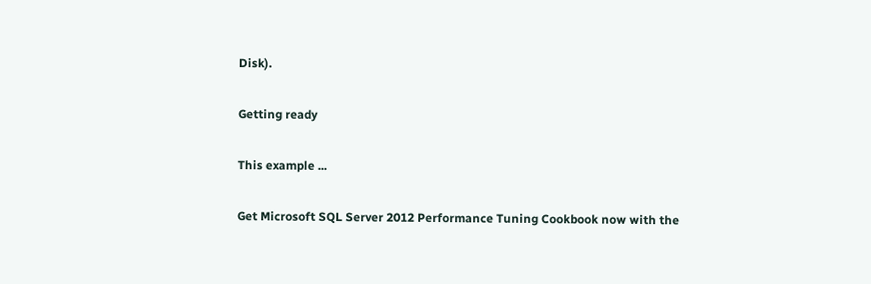Disk).

Getting ready

This example ...

Get Microsoft SQL Server 2012 Performance Tuning Cookbook now with the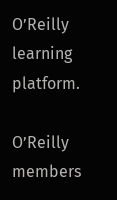O’Reilly learning platform.

O’Reilly members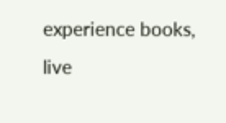experience books, live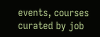events, courses curated by job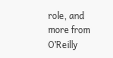role, and more from O’Reilly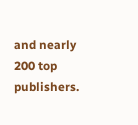and nearly 200 top publishers.